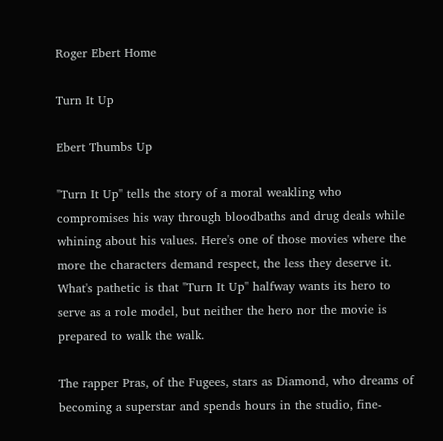Roger Ebert Home

Turn It Up

Ebert Thumbs Up

"Turn It Up'' tells the story of a moral weakling who compromises his way through bloodbaths and drug deals while whining about his values. Here's one of those movies where the more the characters demand respect, the less they deserve it. What's pathetic is that "Turn It Up'' halfway wants its hero to serve as a role model, but neither the hero nor the movie is prepared to walk the walk.

The rapper Pras, of the Fugees, stars as Diamond, who dreams of becoming a superstar and spends hours in the studio, fine-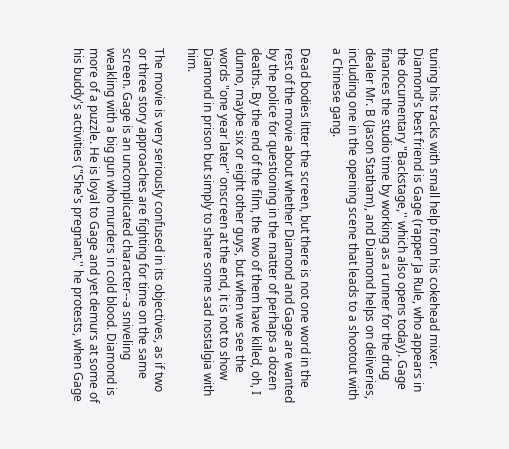tuning his tracks with small help from his cokehead mixer. Diamond's best friend is Gage (rapper Ja Rule, who appears in the documentary "Backstage,'' which also opens today). Gage finances the studio time by working as a runner for the drug dealer Mr. B (Jason Statham), and Diamond helps on deliveries, including one in the opening scene that leads to a shootout with a Chinese gang.

Dead bodies litter the screen, but there is not one word in the rest of the movie about whether Diamond and Gage are wanted by the police for questioning in the matter of perhaps a dozen deaths. By the end of the film, the two of them have killed, oh, I dunno, maybe six or eight other guys, but when we see the words "one year later'' onscreen at the end, it is not to show Diamond in prison but simply to share some sad nostalgia with him.

The movie is very seriously confused in its objectives, as if two or three story approaches are fighting for time on the same screen. Gage is an uncomplicated character--a sniveling weakling with a big gun who murders in cold blood. Diamond is more of a puzzle. He is loyal to Gage and yet demurs at some of his buddy's activities ("She's pregnant,'' he protests, when Gage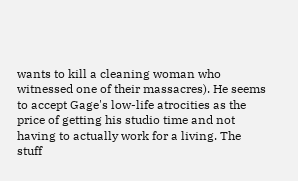wants to kill a cleaning woman who witnessed one of their massacres). He seems to accept Gage's low-life atrocities as the price of getting his studio time and not having to actually work for a living. The stuff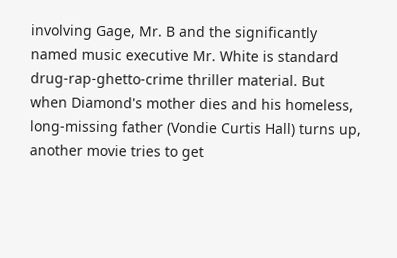involving Gage, Mr. B and the significantly named music executive Mr. White is standard drug-rap-ghetto-crime thriller material. But when Diamond's mother dies and his homeless, long-missing father (Vondie Curtis Hall) turns up, another movie tries to get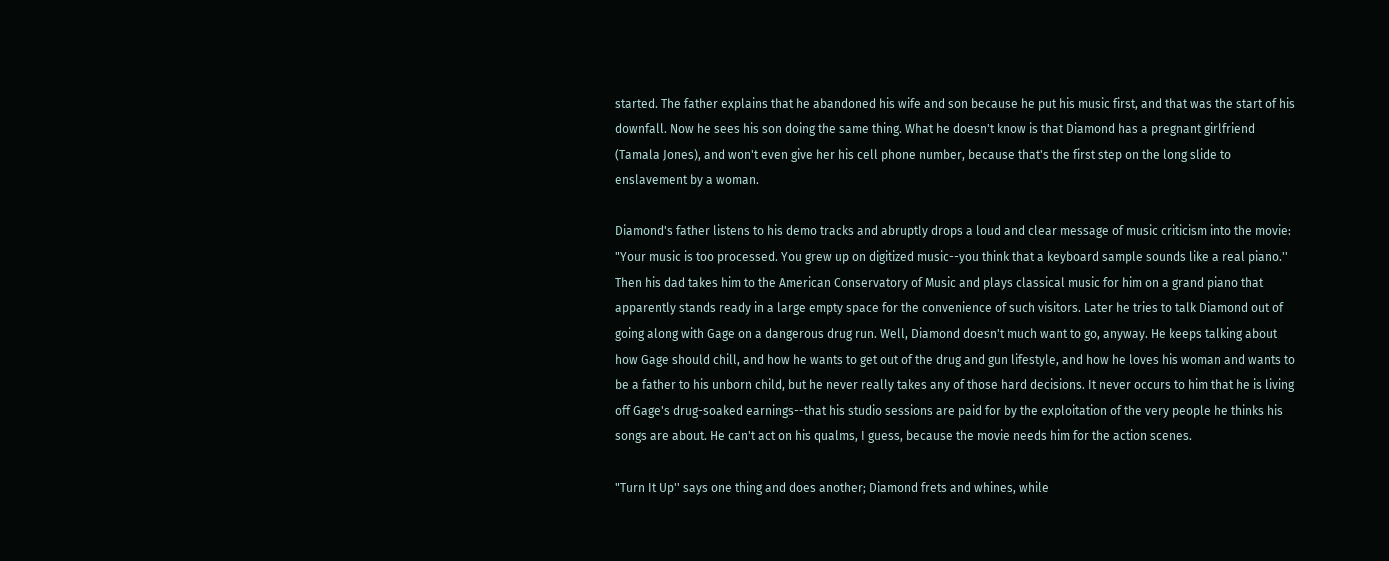started. The father explains that he abandoned his wife and son because he put his music first, and that was the start of his downfall. Now he sees his son doing the same thing. What he doesn't know is that Diamond has a pregnant girlfriend (Tamala Jones), and won't even give her his cell phone number, because that's the first step on the long slide to enslavement by a woman.

Diamond's father listens to his demo tracks and abruptly drops a loud and clear message of music criticism into the movie: "Your music is too processed. You grew up on digitized music--you think that a keyboard sample sounds like a real piano.'' Then his dad takes him to the American Conservatory of Music and plays classical music for him on a grand piano that apparently stands ready in a large empty space for the convenience of such visitors. Later he tries to talk Diamond out of going along with Gage on a dangerous drug run. Well, Diamond doesn't much want to go, anyway. He keeps talking about how Gage should chill, and how he wants to get out of the drug and gun lifestyle, and how he loves his woman and wants to be a father to his unborn child, but he never really takes any of those hard decisions. It never occurs to him that he is living off Gage's drug-soaked earnings--that his studio sessions are paid for by the exploitation of the very people he thinks his songs are about. He can't act on his qualms, I guess, because the movie needs him for the action scenes.

"Turn It Up'' says one thing and does another; Diamond frets and whines, while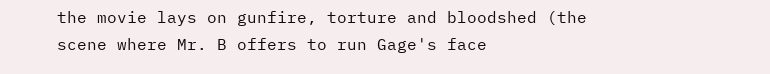the movie lays on gunfire, torture and bloodshed (the scene where Mr. B offers to run Gage's face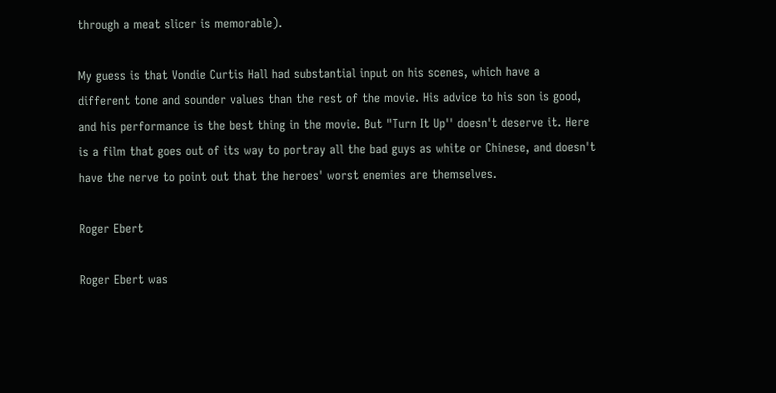through a meat slicer is memorable).

My guess is that Vondie Curtis Hall had substantial input on his scenes, which have a different tone and sounder values than the rest of the movie. His advice to his son is good, and his performance is the best thing in the movie. But "Turn It Up'' doesn't deserve it. Here is a film that goes out of its way to portray all the bad guys as white or Chinese, and doesn't have the nerve to point out that the heroes' worst enemies are themselves.

Roger Ebert

Roger Ebert was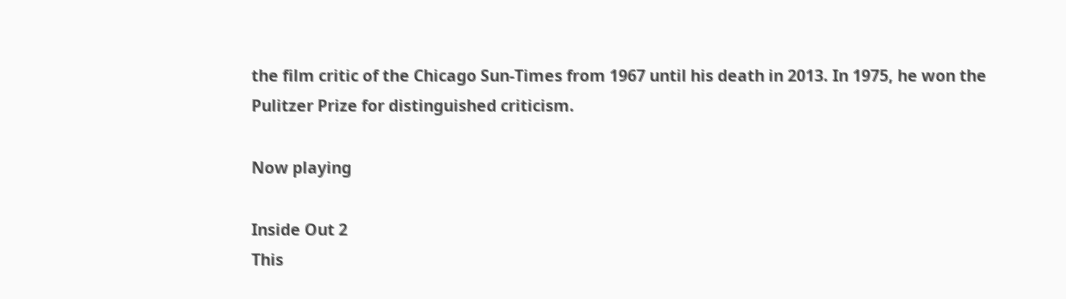the film critic of the Chicago Sun-Times from 1967 until his death in 2013. In 1975, he won the Pulitzer Prize for distinguished criticism.

Now playing

Inside Out 2
This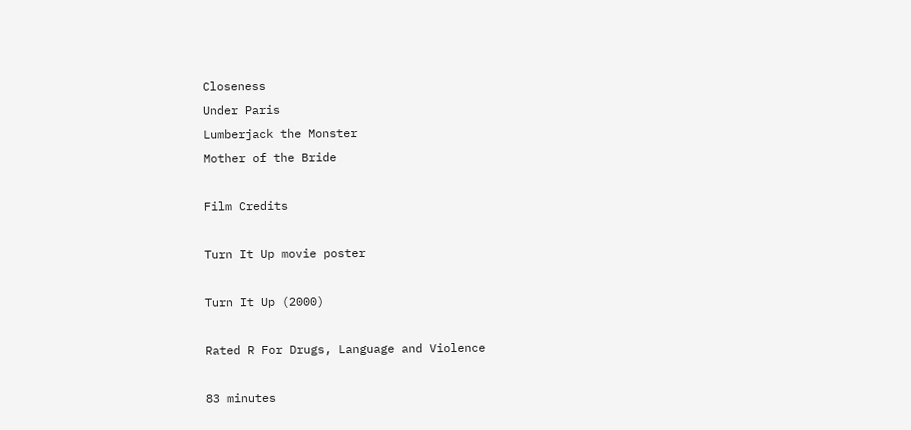Closeness
Under Paris
Lumberjack the Monster
Mother of the Bride

Film Credits

Turn It Up movie poster

Turn It Up (2000)

Rated R For Drugs, Language and Violence

83 minutes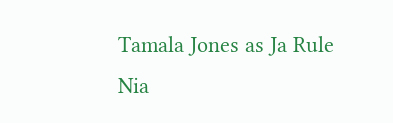Tamala Jones as Ja Rule Nia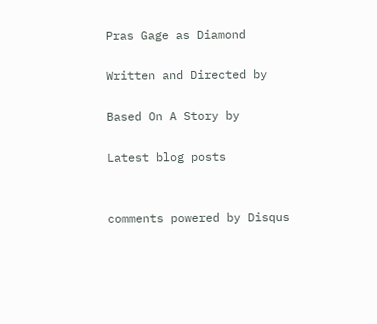Pras Gage as Diamond

Written and Directed by

Based On A Story by

Latest blog posts


comments powered by Disqus